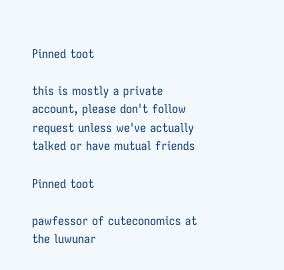Pinned toot

this is mostly a private account, please don't follow request unless we've actually talked or have mutual friends

Pinned toot

pawfessor of cuteconomics at the luwunar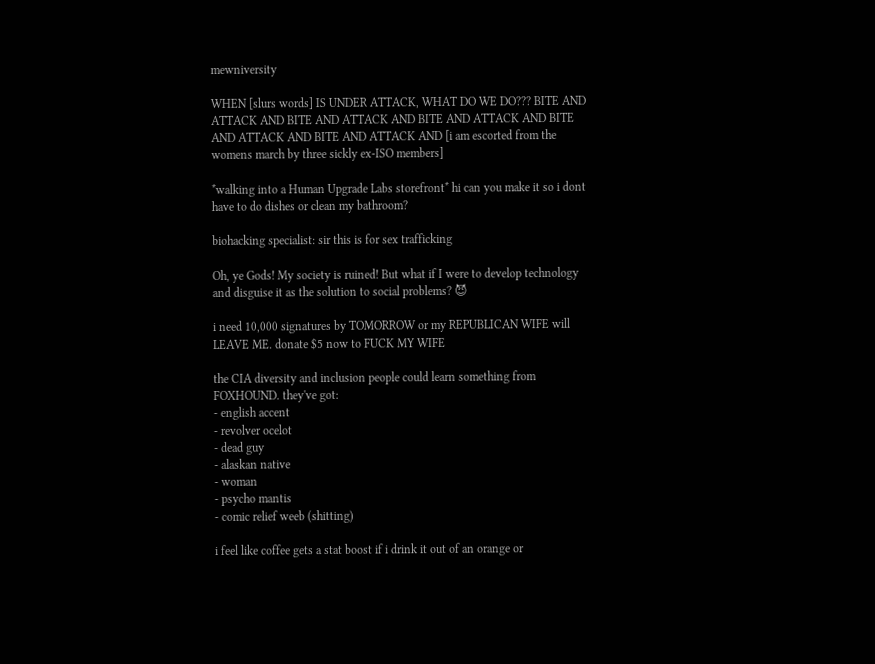mewniversity

WHEN [slurs words] IS UNDER ATTACK, WHAT DO WE DO??? BITE AND ATTACK AND BITE AND ATTACK AND BITE AND ATTACK AND BITE AND ATTACK AND BITE AND ATTACK AND [i am escorted from the womens march by three sickly ex-ISO members]

*walking into a Human Upgrade Labs storefront* hi can you make it so i dont have to do dishes or clean my bathroom?

biohacking specialist: sir this is for sex trafficking

Oh, ye Gods! My society is ruined! But what if I were to develop technology and disguise it as the solution to social problems? 😈

i need 10,000 signatures by TOMORROW or my REPUBLICAN WIFE will LEAVE ME. donate $5 now to FUCK MY WIFE

the CIA diversity and inclusion people could learn something from FOXHOUND. they've got:
- english accent
- revolver ocelot
- dead guy
- alaskan native
- woman
- psycho mantis
- comic relief weeb (shitting)

i feel like coffee gets a stat boost if i drink it out of an orange or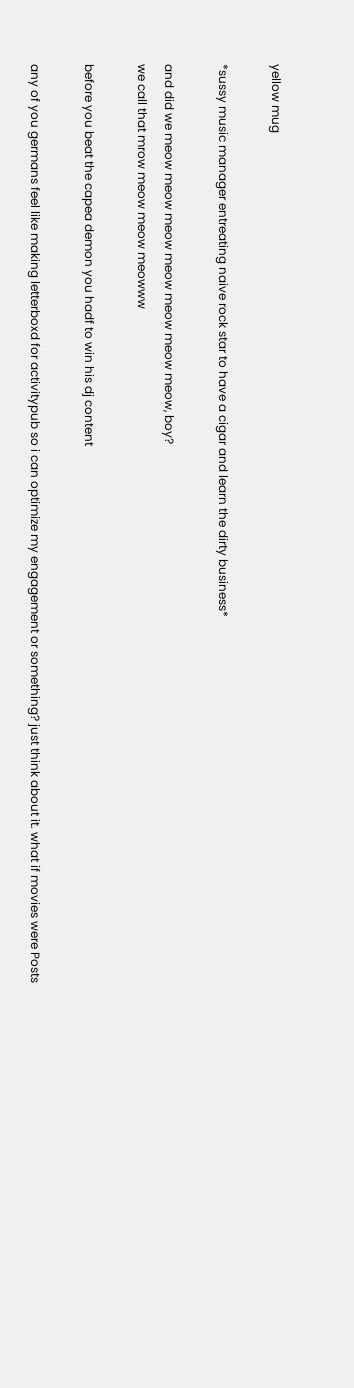yellow mug

*sussy music manager entreating naive rock star to have a cigar and learn the dirty business*

and did we meow meow meow meow meow meow meow, boy?
we call that mrow meow meow meowww

before you beat the capea demon you hadf to win his dj content

any of you germans feel like making letterboxd for activitypub so i can optimize my engagement or something? just think about it. what if movies were Posts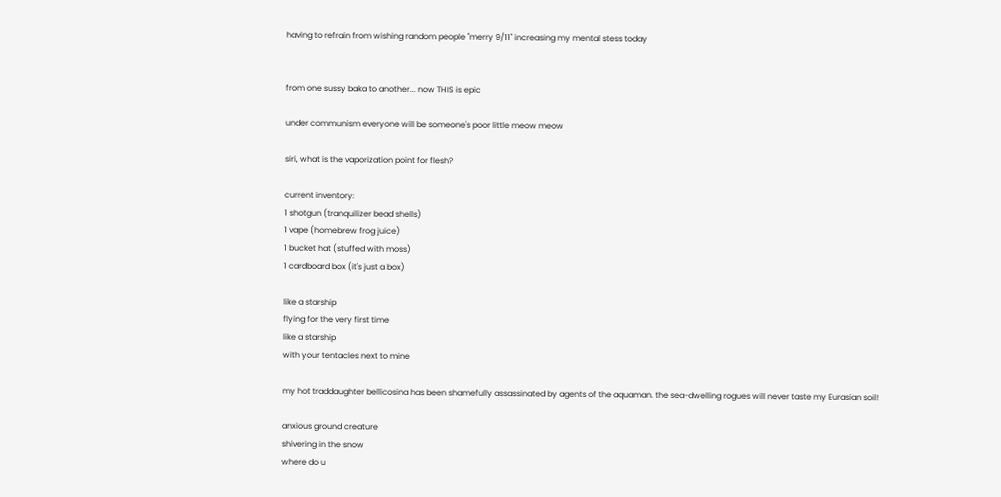having to refrain from wishing random people "merry 9/11" increasing my mental stess today


from one sussy baka to another... now THIS is epic

under communism everyone will be someone's poor little meow meow

siri, what is the vaporization point for flesh?

current inventory:
1 shotgun (tranquilizer bead shells)
1 vape (homebrew frog juice)
1 bucket hat (stuffed with moss)
1 cardboard box (it's just a box)

like a starship
flying for the very first time
like a starship
with your tentacles next to mine

my hot traddaughter bellicosina has been shamefully assassinated by agents of the aquaman. the sea-dwelling rogues will never taste my Eurasian soil!

anxious ground creature
shivering in the snow
where do u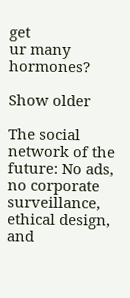get
ur many hormones?

Show older

The social network of the future: No ads, no corporate surveillance, ethical design, and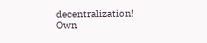decentralization! Own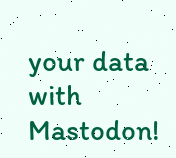your data with Mastodon!